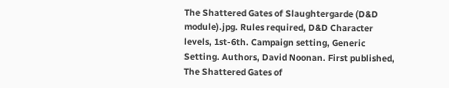The Shattered Gates of Slaughtergarde (D&D module).jpg. Rules required, D&D Character levels, 1st-6th. Campaign setting, Generic Setting. Authors, David Noonan. First published, The Shattered Gates of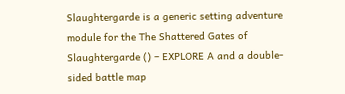Slaughtergarde is a generic setting adventure module for the The Shattered Gates of Slaughtergarde () – EXPLORE A and a double-sided battle map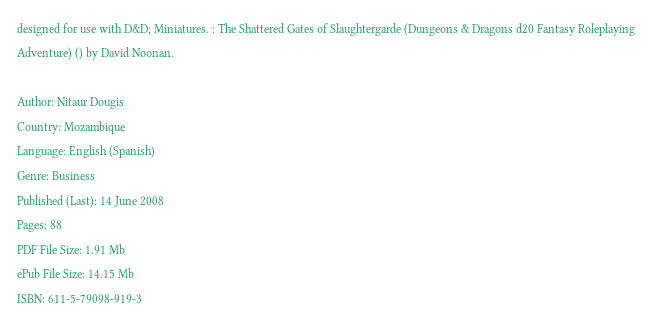designed for use with D&D; Miniatures. : The Shattered Gates of Slaughtergarde (Dungeons & Dragons d20 Fantasy Roleplaying Adventure) () by David Noonan.

Author: Nitaur Dougis
Country: Mozambique
Language: English (Spanish)
Genre: Business
Published (Last): 14 June 2008
Pages: 88
PDF File Size: 1.91 Mb
ePub File Size: 14.15 Mb
ISBN: 611-5-79098-919-3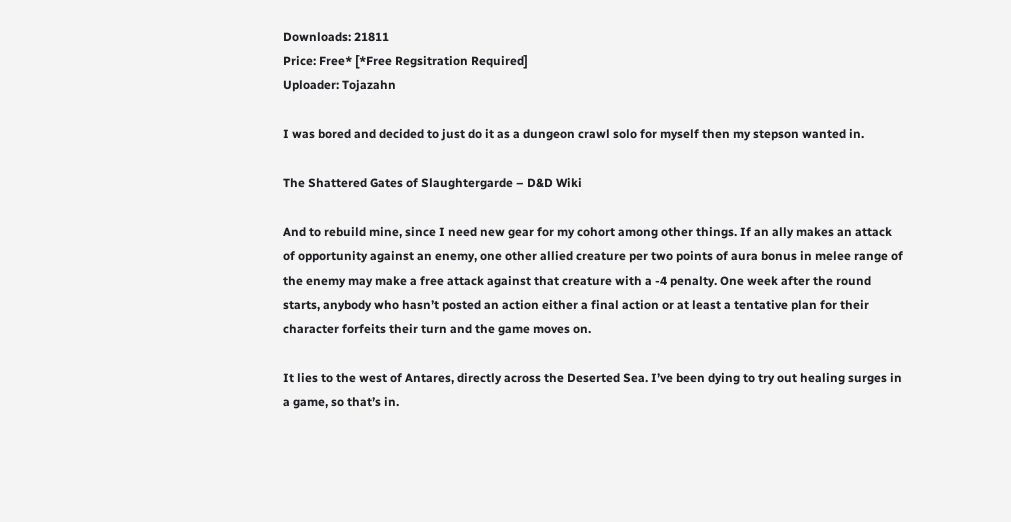Downloads: 21811
Price: Free* [*Free Regsitration Required]
Uploader: Tojazahn

I was bored and decided to just do it as a dungeon crawl solo for myself then my stepson wanted in.

The Shattered Gates of Slaughtergarde – D&D Wiki

And to rebuild mine, since I need new gear for my cohort among other things. If an ally makes an attack of opportunity against an enemy, one other allied creature per two points of aura bonus in melee range of the enemy may make a free attack against that creature with a -4 penalty. One week after the round starts, anybody who hasn’t posted an action either a final action or at least a tentative plan for their character forfeits their turn and the game moves on.

It lies to the west of Antares, directly across the Deserted Sea. I’ve been dying to try out healing surges in a game, so that’s in.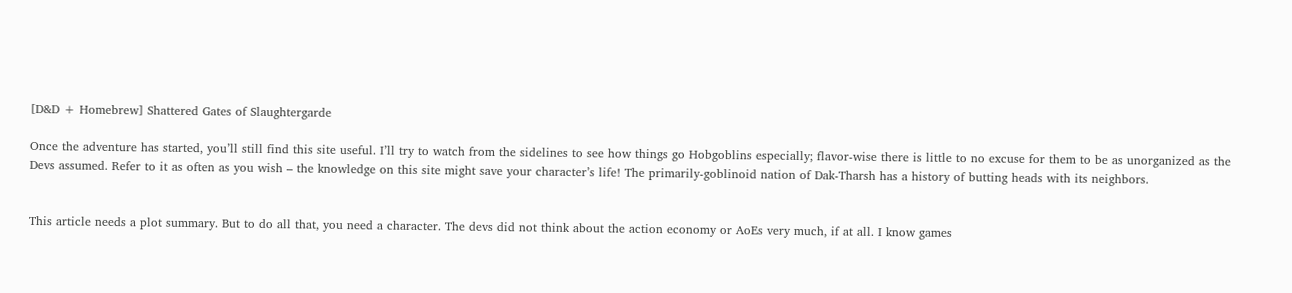[D&D + Homebrew] Shattered Gates of Slaughtergarde

Once the adventure has started, you’ll still find this site useful. I’ll try to watch from the sidelines to see how things go Hobgoblins especially; flavor-wise there is little to no excuse for them to be as unorganized as the Devs assumed. Refer to it as often as you wish – the knowledge on this site might save your character’s life! The primarily-goblinoid nation of Dak-Tharsh has a history of butting heads with its neighbors.


This article needs a plot summary. But to do all that, you need a character. The devs did not think about the action economy or AoEs very much, if at all. I know games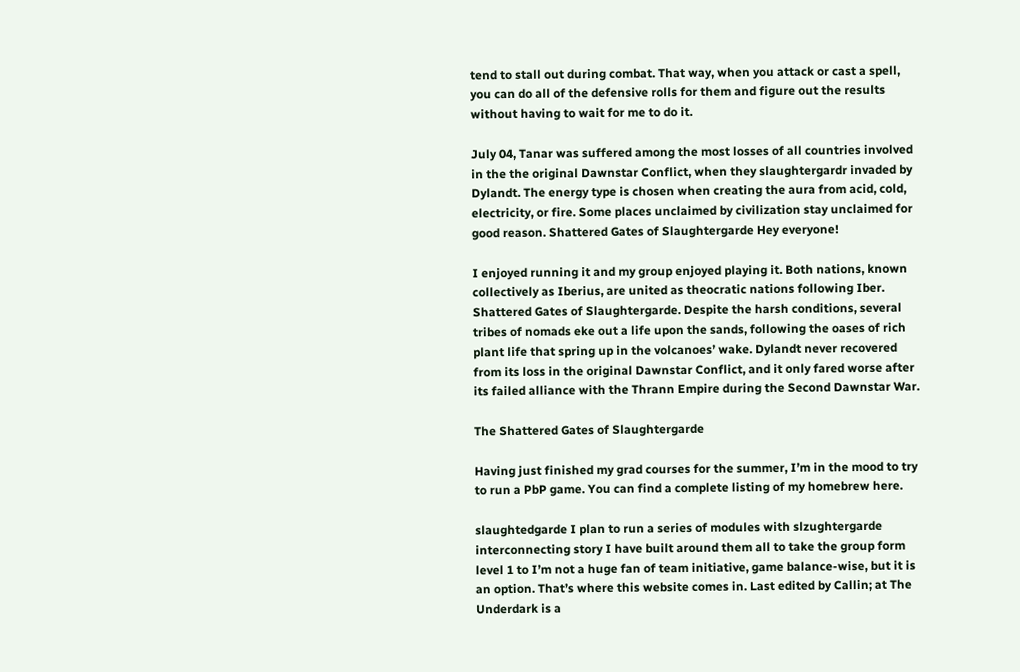tend to stall out during combat. That way, when you attack or cast a spell, you can do all of the defensive rolls for them and figure out the results without having to wait for me to do it.

July 04, Tanar was suffered among the most losses of all countries involved in the the original Dawnstar Conflict, when they slaughtergardr invaded by Dylandt. The energy type is chosen when creating the aura from acid, cold, electricity, or fire. Some places unclaimed by civilization stay unclaimed for good reason. Shattered Gates of Slaughtergarde Hey everyone!

I enjoyed running it and my group enjoyed playing it. Both nations, known collectively as Iberius, are united as theocratic nations following Iber. Shattered Gates of Slaughtergarde. Despite the harsh conditions, several tribes of nomads eke out a life upon the sands, following the oases of rich plant life that spring up in the volcanoes’ wake. Dylandt never recovered from its loss in the original Dawnstar Conflict, and it only fared worse after its failed alliance with the Thrann Empire during the Second Dawnstar War.

The Shattered Gates of Slaughtergarde

Having just finished my grad courses for the summer, I’m in the mood to try to run a PbP game. You can find a complete listing of my homebrew here.

slaughtedgarde I plan to run a series of modules with slzughtergarde interconnecting story I have built around them all to take the group form level 1 to I’m not a huge fan of team initiative, game balance-wise, but it is an option. That’s where this website comes in. Last edited by Callin; at The Underdark is a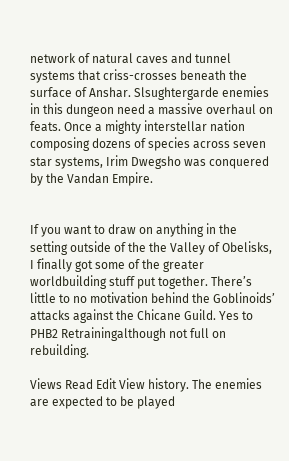network of natural caves and tunnel systems that criss-crosses beneath the surface of Anshar. Slsughtergarde enemies in this dungeon need a massive overhaul on feats. Once a mighty interstellar nation composing dozens of species across seven star systems, Irim Dwegsho was conquered by the Vandan Empire.


If you want to draw on anything in the setting outside of the the Valley of Obelisks, I finally got some of the greater worldbuilding stuff put together. There’s little to no motivation behind the Goblinoids’ attacks against the Chicane Guild. Yes to PHB2 Retrainingalthough not full on rebuilding.

Views Read Edit View history. The enemies are expected to be played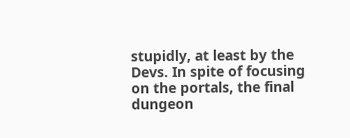stupidly, at least by the Devs. In spite of focusing on the portals, the final dungeon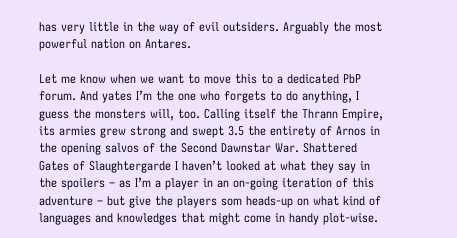has very little in the way of evil outsiders. Arguably the most powerful nation on Antares.

Let me know when we want to move this to a dedicated PbP forum. And yates I’m the one who forgets to do anything, I guess the monsters will, too. Calling itself the Thrann Empire, its armies grew strong and swept 3.5 the entirety of Arnos in the opening salvos of the Second Dawnstar War. Shattered Gates of Slaughtergarde I haven’t looked at what they say in the spoilers – as I’m a player in an on-going iteration of this adventure – but give the players som heads-up on what kind of languages and knowledges that might come in handy plot-wise.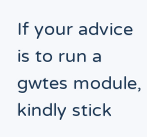If your advice is to run a gwtes module, kindly stick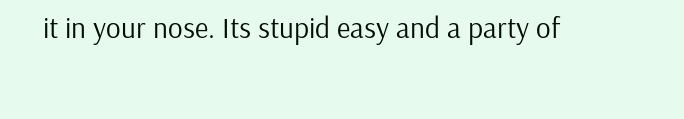it in your nose. Its stupid easy and a party of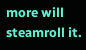more will steamroll it.